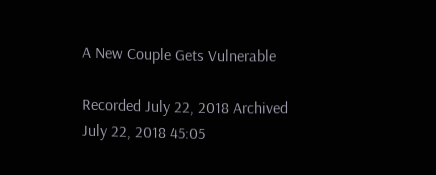A New Couple Gets Vulnerable

Recorded July 22, 2018 Archived July 22, 2018 45:05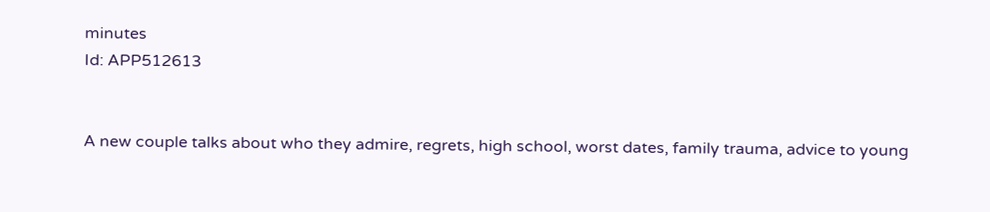minutes
Id: APP512613


A new couple talks about who they admire, regrets, high school, worst dates, family trauma, advice to young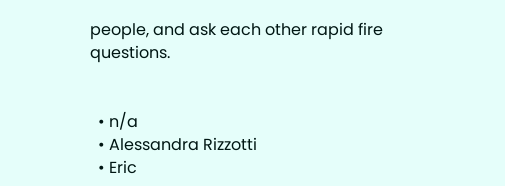people, and ask each other rapid fire questions.


  • n/a
  • Alessandra Rizzotti
  • Eric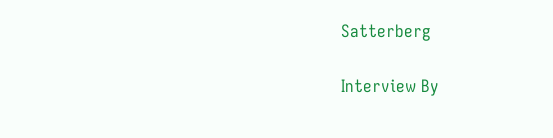Satterberg

Interview By